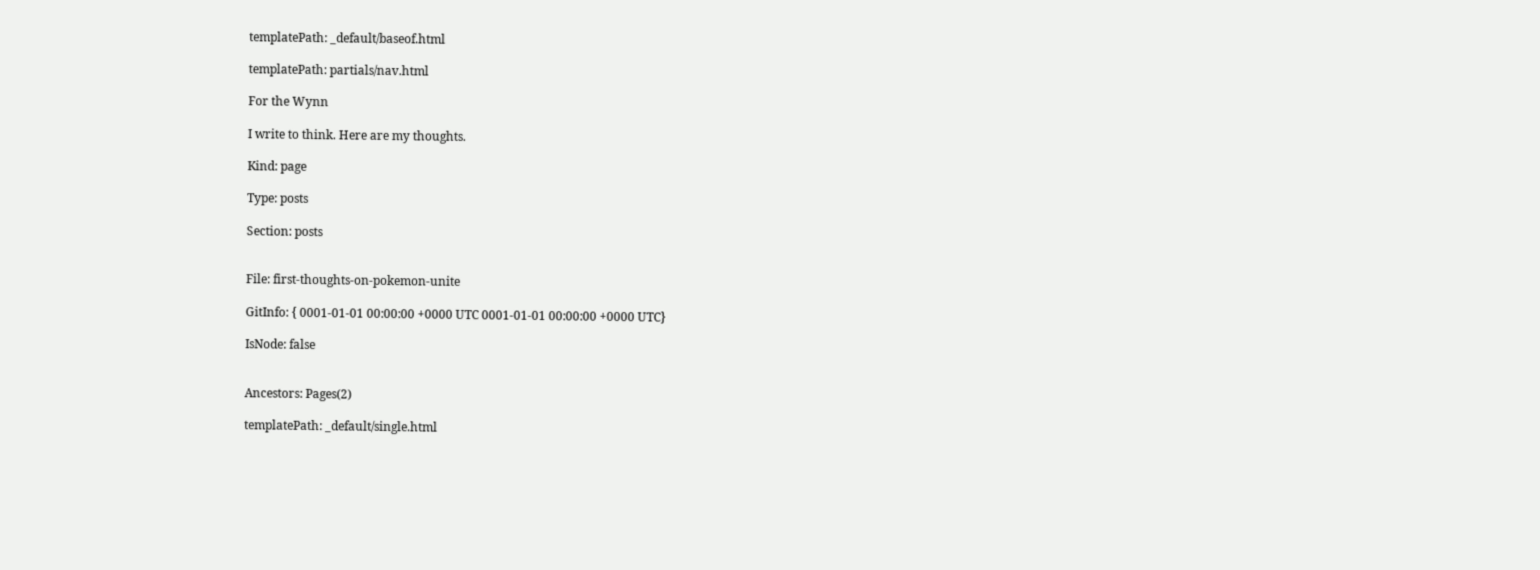templatePath: _default/baseof.html

templatePath: partials/nav.html

For the Wynn

I write to think. Here are my thoughts.

Kind: page

Type: posts

Section: posts


File: first-thoughts-on-pokemon-unite

GitInfo: { 0001-01-01 00:00:00 +0000 UTC 0001-01-01 00:00:00 +0000 UTC}

IsNode: false


Ancestors: Pages(2)

templatePath: _default/single.html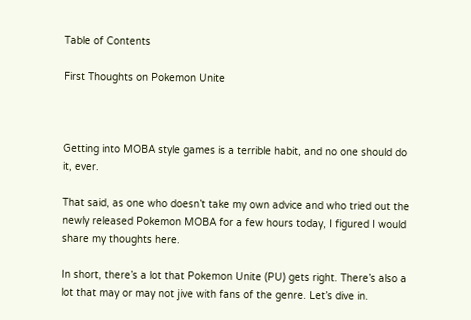Table of Contents

First Thoughts on Pokemon Unite



Getting into MOBA style games is a terrible habit, and no one should do it, ever.

That said, as one who doesn’t take my own advice and who tried out the newly released Pokemon MOBA for a few hours today, I figured I would share my thoughts here.

In short, there’s a lot that Pokemon Unite (PU) gets right. There’s also a lot that may or may not jive with fans of the genre. Let’s dive in.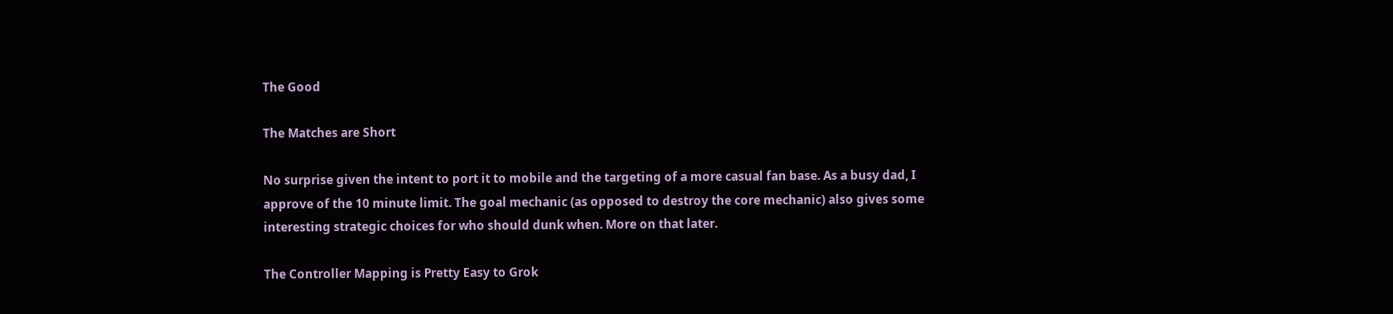The Good

The Matches are Short

No surprise given the intent to port it to mobile and the targeting of a more casual fan base. As a busy dad, I approve of the 10 minute limit. The goal mechanic (as opposed to destroy the core mechanic) also gives some interesting strategic choices for who should dunk when. More on that later.

The Controller Mapping is Pretty Easy to Grok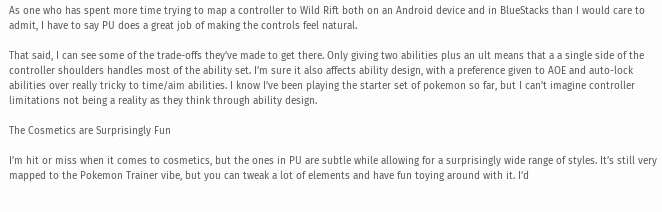As one who has spent more time trying to map a controller to Wild Rift both on an Android device and in BlueStacks than I would care to admit, I have to say PU does a great job of making the controls feel natural.

That said, I can see some of the trade-offs they’ve made to get there. Only giving two abilities plus an ult means that a a single side of the controller shoulders handles most of the ability set. I’m sure it also affects ability design, with a preference given to AOE and auto-lock abilities over really tricky to time/aim abilities. I know I’ve been playing the starter set of pokemon so far, but I can’t imagine controller limitations not being a reality as they think through ability design.

The Cosmetics are Surprisingly Fun

I’m hit or miss when it comes to cosmetics, but the ones in PU are subtle while allowing for a surprisingly wide range of styles. It’s still very mapped to the Pokemon Trainer vibe, but you can tweak a lot of elements and have fun toying around with it. I’d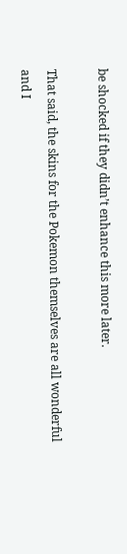be shocked if they didn’t enhance this more later.

That said, the skins for the Pokemon themselves are all wonderful and I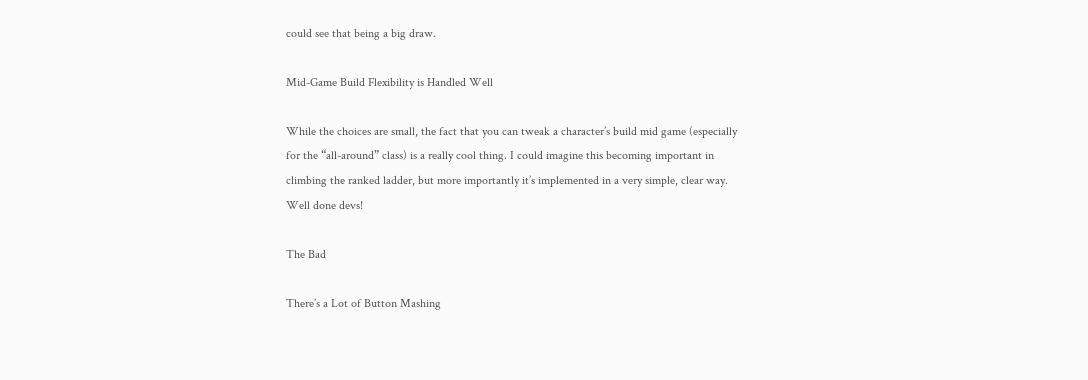could see that being a big draw.

Mid-Game Build Flexibility is Handled Well

While the choices are small, the fact that you can tweak a character’s build mid game (especially for the “all-around” class) is a really cool thing. I could imagine this becoming important in climbing the ranked ladder, but more importantly it’s implemented in a very simple, clear way. Well done devs!

The Bad

There’s a Lot of Button Mashing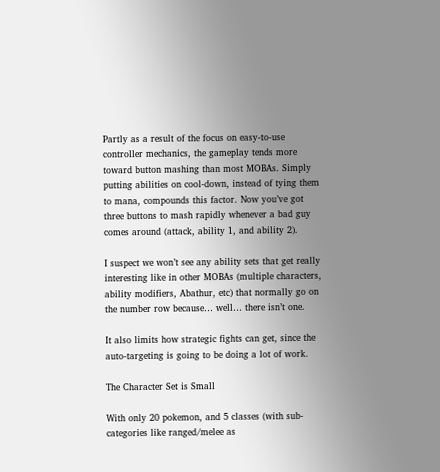Partly as a result of the focus on easy-to-use controller mechanics, the gameplay tends more toward button mashing than most MOBAs. Simply putting abilities on cool-down, instead of tying them to mana, compounds this factor. Now you’ve got three buttons to mash rapidly whenever a bad guy comes around (attack, ability 1, and ability 2).

I suspect we won’t see any ability sets that get really interesting like in other MOBAs (multiple characters, ability modifiers, Abathur, etc) that normally go on the number row because… well… there isn’t one.

It also limits how strategic fights can get, since the auto-targeting is going to be doing a lot of work.

The Character Set is Small

With only 20 pokemon, and 5 classes (with sub-categories like ranged/melee as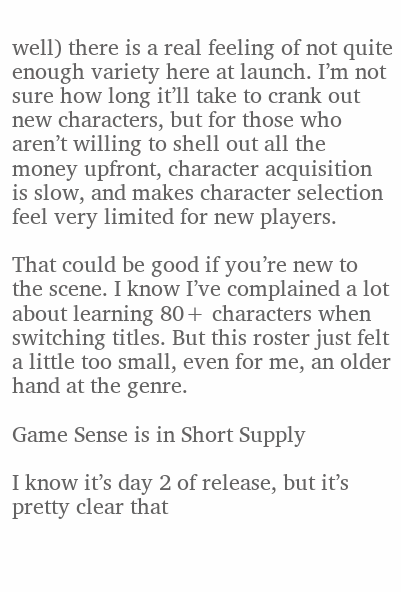well) there is a real feeling of not quite enough variety here at launch. I’m not sure how long it’ll take to crank out new characters, but for those who aren’t willing to shell out all the money upfront, character acquisition is slow, and makes character selection feel very limited for new players.

That could be good if you’re new to the scene. I know I’ve complained a lot about learning 80+ characters when switching titles. But this roster just felt a little too small, even for me, an older hand at the genre.

Game Sense is in Short Supply

I know it’s day 2 of release, but it’s pretty clear that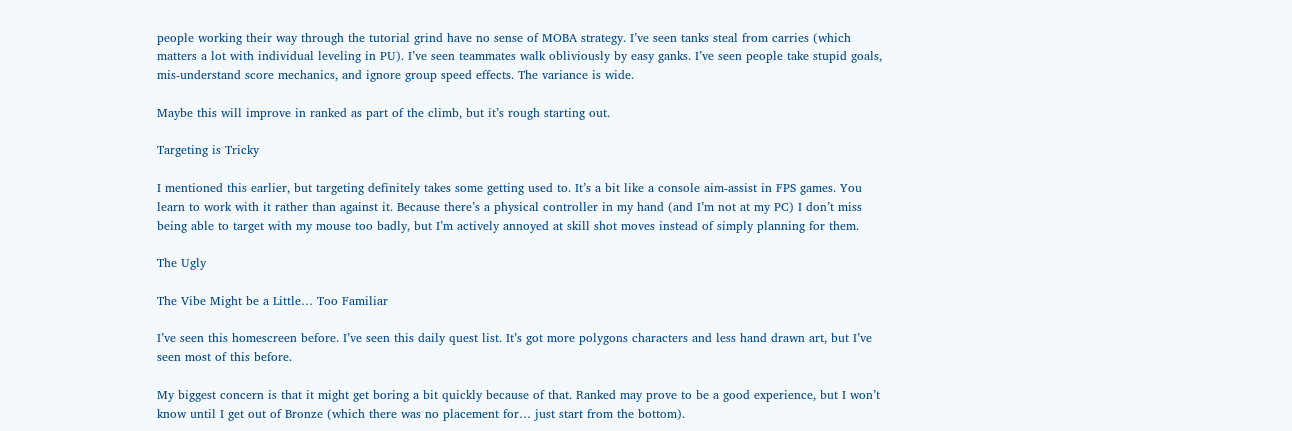people working their way through the tutorial grind have no sense of MOBA strategy. I’ve seen tanks steal from carries (which matters a lot with individual leveling in PU). I’ve seen teammates walk obliviously by easy ganks. I’ve seen people take stupid goals, mis-understand score mechanics, and ignore group speed effects. The variance is wide.

Maybe this will improve in ranked as part of the climb, but it’s rough starting out.

Targeting is Tricky

I mentioned this earlier, but targeting definitely takes some getting used to. It’s a bit like a console aim-assist in FPS games. You learn to work with it rather than against it. Because there’s a physical controller in my hand (and I’m not at my PC) I don’t miss being able to target with my mouse too badly, but I’m actively annoyed at skill shot moves instead of simply planning for them.

The Ugly

The Vibe Might be a Little… Too Familiar

I’ve seen this homescreen before. I’ve seen this daily quest list. It’s got more polygons characters and less hand drawn art, but I’ve seen most of this before.

My biggest concern is that it might get boring a bit quickly because of that. Ranked may prove to be a good experience, but I won’t know until I get out of Bronze (which there was no placement for… just start from the bottom).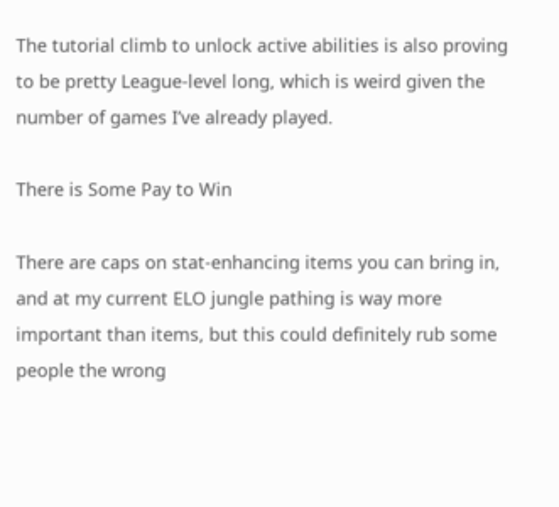The tutorial climb to unlock active abilities is also proving to be pretty League-level long, which is weird given the number of games I’ve already played.

There is Some Pay to Win

There are caps on stat-enhancing items you can bring in, and at my current ELO jungle pathing is way more important than items, but this could definitely rub some people the wrong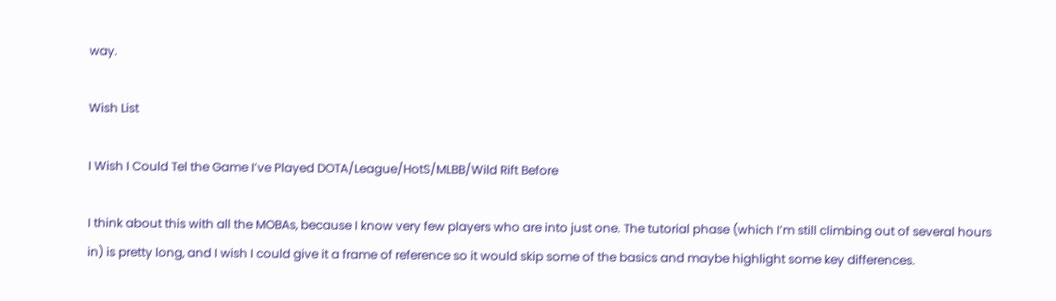way.

Wish List

I Wish I Could Tel the Game I’ve Played DOTA/League/HotS/MLBB/Wild Rift Before

I think about this with all the MOBAs, because I know very few players who are into just one. The tutorial phase (which I’m still climbing out of several hours in) is pretty long, and I wish I could give it a frame of reference so it would skip some of the basics and maybe highlight some key differences.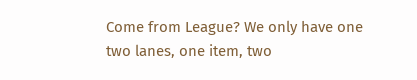Come from League? We only have one two lanes, one item, two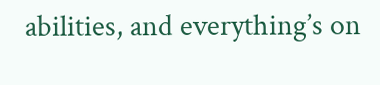abilities, and everything’s on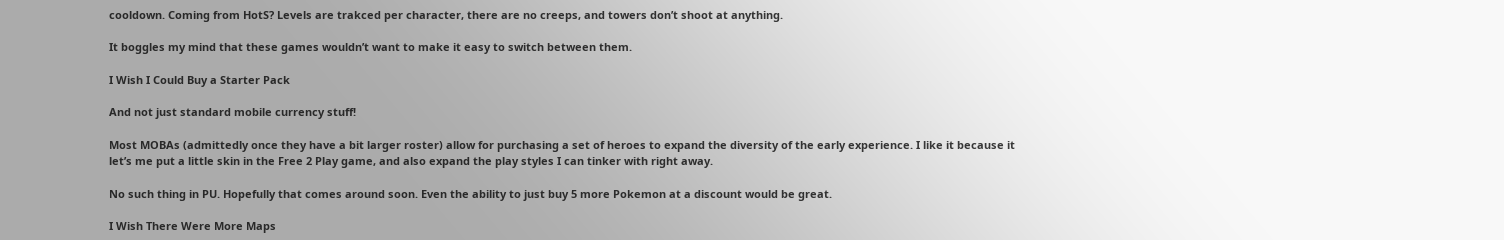cooldown. Coming from HotS? Levels are trakced per character, there are no creeps, and towers don’t shoot at anything.

It boggles my mind that these games wouldn’t want to make it easy to switch between them.

I Wish I Could Buy a Starter Pack

And not just standard mobile currency stuff!

Most MOBAs (admittedly once they have a bit larger roster) allow for purchasing a set of heroes to expand the diversity of the early experience. I like it because it let’s me put a little skin in the Free 2 Play game, and also expand the play styles I can tinker with right away.

No such thing in PU. Hopefully that comes around soon. Even the ability to just buy 5 more Pokemon at a discount would be great.

I Wish There Were More Maps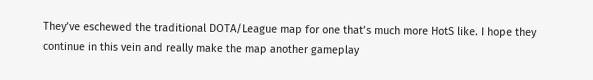They’ve eschewed the traditional DOTA/League map for one that’s much more HotS like. I hope they continue in this vein and really make the map another gameplay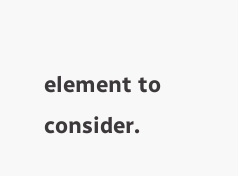element to consider.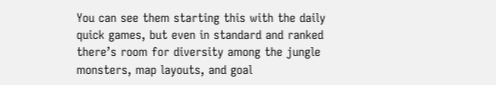You can see them starting this with the daily quick games, but even in standard and ranked there’s room for diversity among the jungle monsters, map layouts, and goal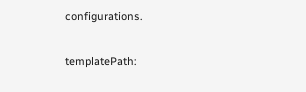configurations.

templatePath: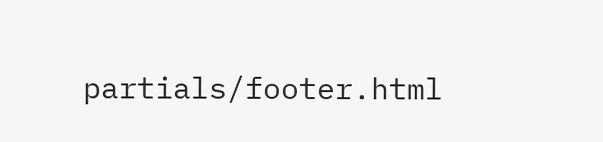partials/footer.html